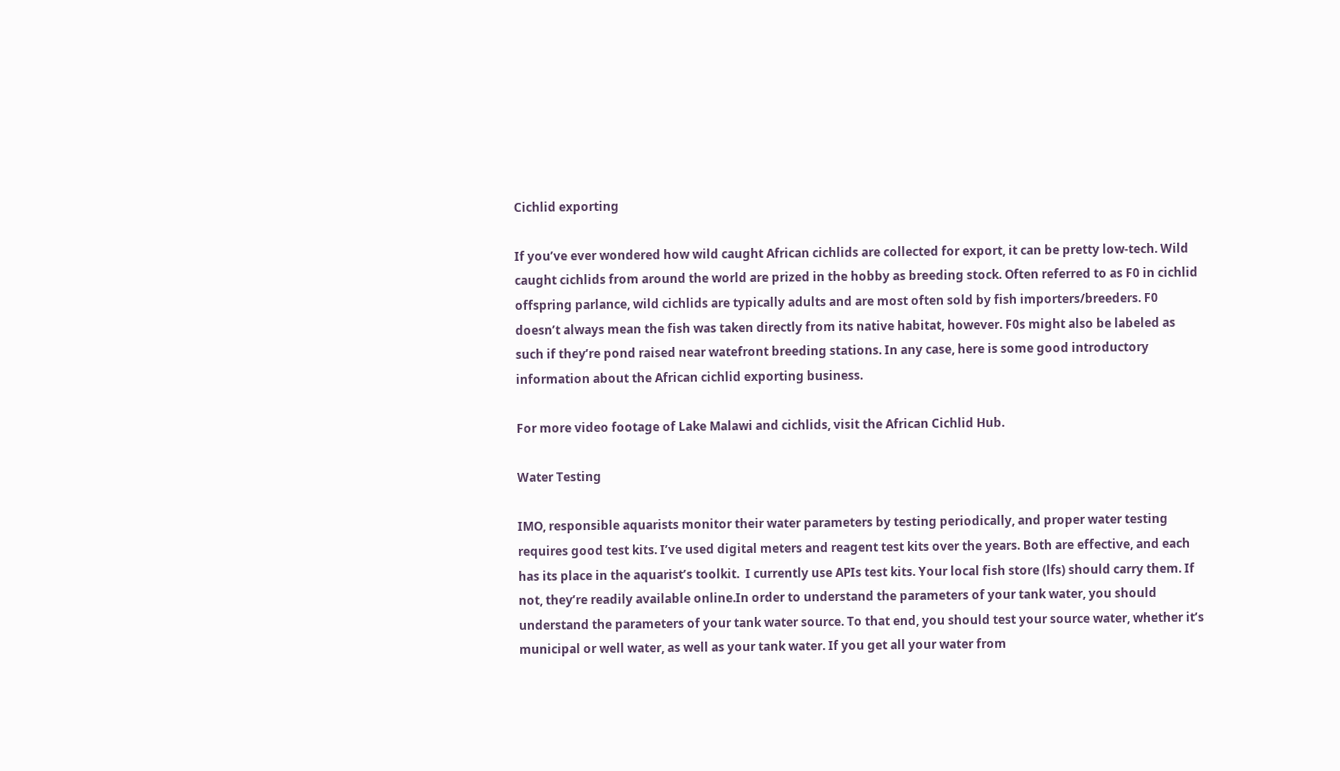Cichlid exporting

If you’ve ever wondered how wild caught African cichlids are collected for export, it can be pretty low-tech. Wild caught cichlids from around the world are prized in the hobby as breeding stock. Often referred to as F0 in cichlid offspring parlance, wild cichlids are typically adults and are most often sold by fish importers/breeders. F0 doesn’t always mean the fish was taken directly from its native habitat, however. F0s might also be labeled as such if they’re pond raised near watefront breeding stations. In any case, here is some good introductory information about the African cichlid exporting business.

For more video footage of Lake Malawi and cichlids, visit the African Cichlid Hub.

Water Testing

IMO, responsible aquarists monitor their water parameters by testing periodically, and proper water testing requires good test kits. I’ve used digital meters and reagent test kits over the years. Both are effective, and each has its place in the aquarist’s toolkit.  I currently use APIs test kits. Your local fish store (lfs) should carry them. If not, they’re readily available online.In order to understand the parameters of your tank water, you should understand the parameters of your tank water source. To that end, you should test your source water, whether it’s municipal or well water, as well as your tank water. If you get all your water from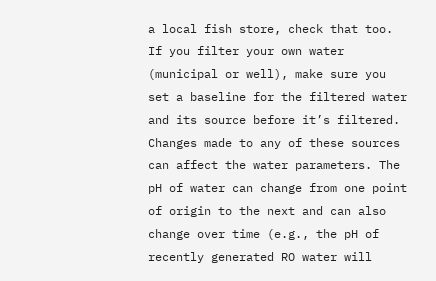a local fish store, check that too. If you filter your own water (municipal or well), make sure you set a baseline for the filtered water and its source before it’s filtered. Changes made to any of these sources can affect the water parameters. The pH of water can change from one point of origin to the next and can also change over time (e.g., the pH of recently generated RO water will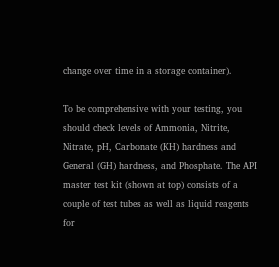change over time in a storage container).

To be comprehensive with your testing, you should check levels of Ammonia, Nitrite, Nitrate, pH, Carbonate (KH) hardness and General (GH) hardness, and Phosphate. The API master test kit (shown at top) consists of a couple of test tubes as well as liquid reagents for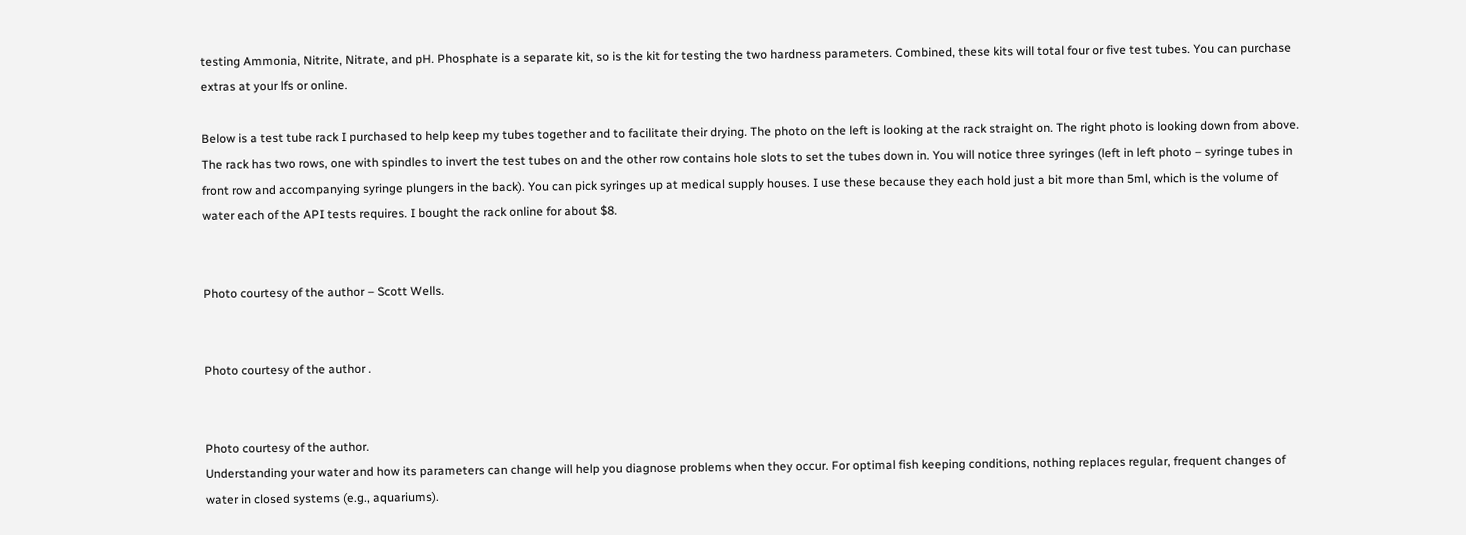testing Ammonia, Nitrite, Nitrate, and pH. Phosphate is a separate kit, so is the kit for testing the two hardness parameters. Combined, these kits will total four or five test tubes. You can purchase extras at your lfs or online.

Below is a test tube rack I purchased to help keep my tubes together and to facilitate their drying. The photo on the left is looking at the rack straight on. The right photo is looking down from above. The rack has two rows, one with spindles to invert the test tubes on and the other row contains hole slots to set the tubes down in. You will notice three syringes (left in left photo – syringe tubes in front row and accompanying syringe plungers in the back). You can pick syringes up at medical supply houses. I use these because they each hold just a bit more than 5ml, which is the volume of water each of the API tests requires. I bought the rack online for about $8.


Photo courtesy of the author – Scott Wells.


Photo courtesy of the author .


Photo courtesy of the author.
Understanding your water and how its parameters can change will help you diagnose problems when they occur. For optimal fish keeping conditions, nothing replaces regular, frequent changes of water in closed systems (e.g., aquariums).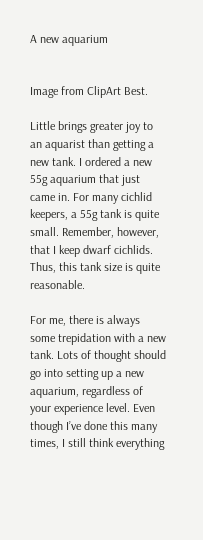A new aquarium


Image from ClipArt Best.

Little brings greater joy to an aquarist than getting a new tank. I ordered a new 55g aquarium that just came in. For many cichlid keepers, a 55g tank is quite small. Remember, however, that I keep dwarf cichlids. Thus, this tank size is quite reasonable.

For me, there is always some trepidation with a new tank. Lots of thought should go into setting up a new aquarium, regardless of your experience level. Even though I’ve done this many times, I still think everything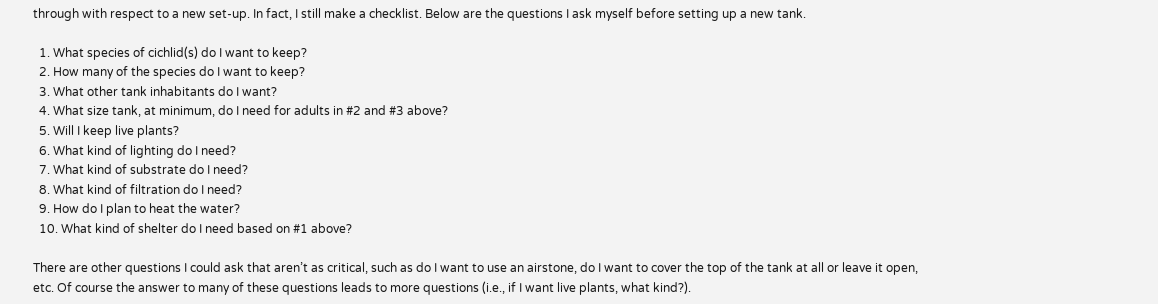through with respect to a new set-up. In fact, I still make a checklist. Below are the questions I ask myself before setting up a new tank.

  1. What species of cichlid(s) do I want to keep?
  2. How many of the species do I want to keep?
  3. What other tank inhabitants do I want?
  4. What size tank, at minimum, do I need for adults in #2 and #3 above?
  5. Will I keep live plants?
  6. What kind of lighting do I need?
  7. What kind of substrate do I need?
  8. What kind of filtration do I need?
  9. How do I plan to heat the water?
  10. What kind of shelter do I need based on #1 above?

There are other questions I could ask that aren’t as critical, such as do I want to use an airstone, do I want to cover the top of the tank at all or leave it open, etc. Of course the answer to many of these questions leads to more questions (i.e., if I want live plants, what kind?).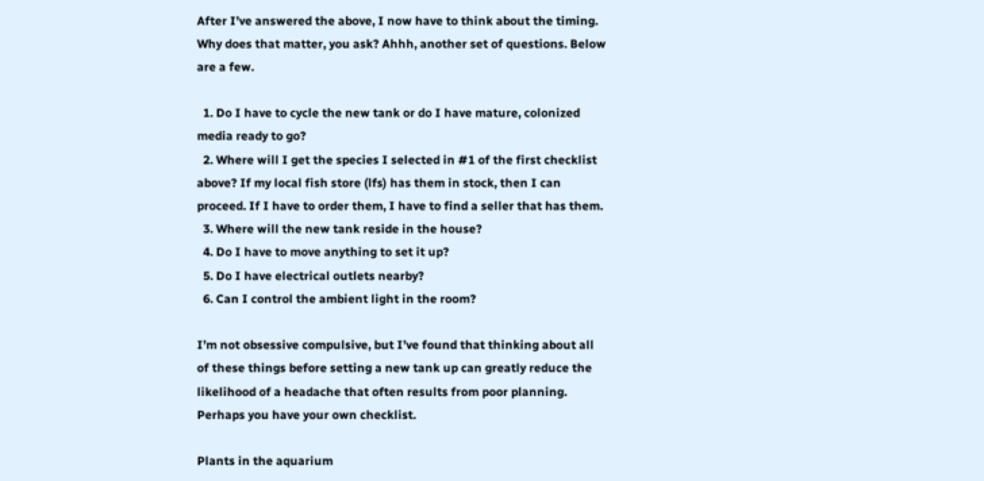After I’ve answered the above, I now have to think about the timing. Why does that matter, you ask? Ahhh, another set of questions. Below are a few.

  1. Do I have to cycle the new tank or do I have mature, colonized media ready to go?
  2. Where will I get the species I selected in #1 of the first checklist above? If my local fish store (lfs) has them in stock, then I can proceed. If I have to order them, I have to find a seller that has them.
  3. Where will the new tank reside in the house?
  4. Do I have to move anything to set it up?
  5. Do I have electrical outlets nearby?
  6. Can I control the ambient light in the room?

I’m not obsessive compulsive, but I’ve found that thinking about all of these things before setting a new tank up can greatly reduce the likelihood of a headache that often results from poor planning. Perhaps you have your own checklist.

Plants in the aquarium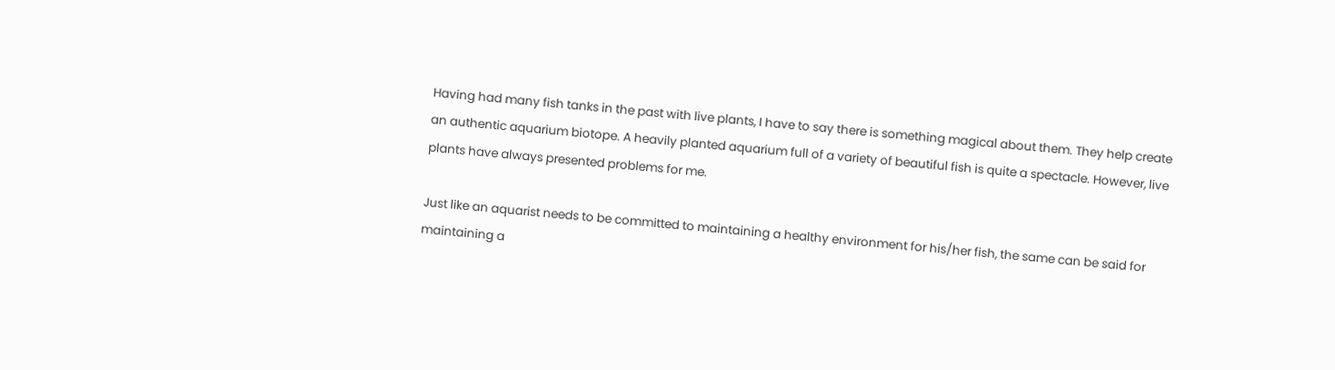Having had many fish tanks in the past with live plants, I have to say there is something magical about them. They help create an authentic aquarium biotope. A heavily planted aquarium full of a variety of beautiful fish is quite a spectacle. However, live plants have always presented problems for me.

Just like an aquarist needs to be committed to maintaining a healthy environment for his/her fish, the same can be said for maintaining a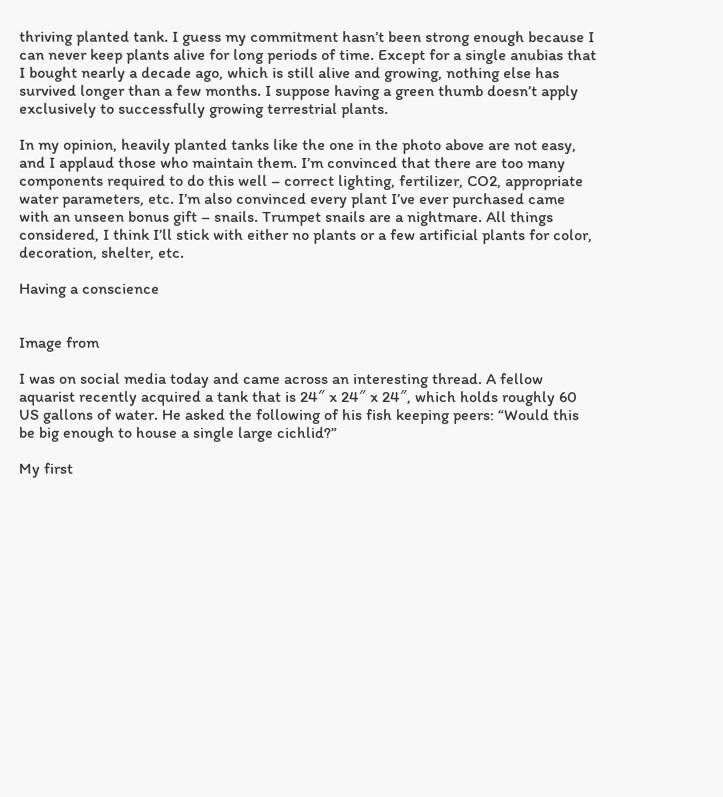thriving planted tank. I guess my commitment hasn’t been strong enough because I can never keep plants alive for long periods of time. Except for a single anubias that I bought nearly a decade ago, which is still alive and growing, nothing else has survived longer than a few months. I suppose having a green thumb doesn’t apply exclusively to successfully growing terrestrial plants.

In my opinion, heavily planted tanks like the one in the photo above are not easy, and I applaud those who maintain them. I’m convinced that there are too many components required to do this well – correct lighting, fertilizer, CO2, appropriate water parameters, etc. I’m also convinced every plant I’ve ever purchased came with an unseen bonus gift – snails. Trumpet snails are a nightmare. All things considered, I think I’ll stick with either no plants or a few artificial plants for color, decoration, shelter, etc.

Having a conscience


Image from

I was on social media today and came across an interesting thread. A fellow aquarist recently acquired a tank that is 24″ x 24″ x 24″, which holds roughly 60 US gallons of water. He asked the following of his fish keeping peers: “Would this be big enough to house a single large cichlid?”

My first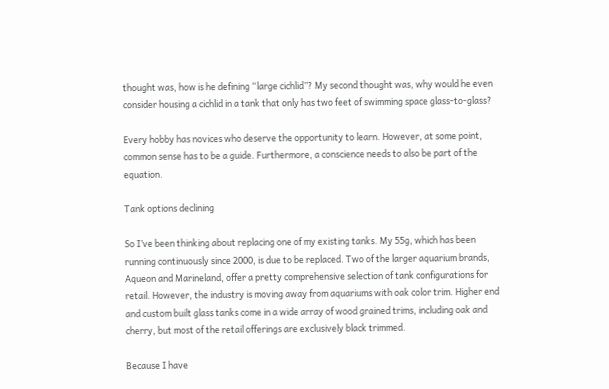thought was, how is he defining “large cichlid”? My second thought was, why would he even consider housing a cichlid in a tank that only has two feet of swimming space glass-to-glass?

Every hobby has novices who deserve the opportunity to learn. However, at some point, common sense has to be a guide. Furthermore, a conscience needs to also be part of the equation.

Tank options declining

So I’ve been thinking about replacing one of my existing tanks. My 55g, which has been running continuously since 2000, is due to be replaced. Two of the larger aquarium brands, Aqueon and Marineland, offer a pretty comprehensive selection of tank configurations for retail. However, the industry is moving away from aquariums with oak color trim. Higher end and custom built glass tanks come in a wide array of wood grained trims, including oak and cherry, but most of the retail offerings are exclusively black trimmed.

Because I have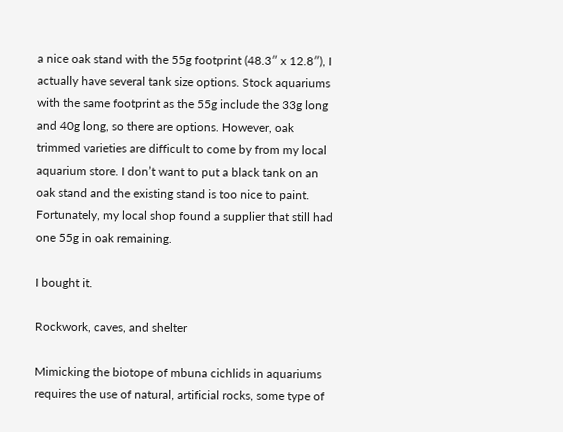a nice oak stand with the 55g footprint (48.3″ x 12.8″), I actually have several tank size options. Stock aquariums with the same footprint as the 55g include the 33g long and 40g long, so there are options. However, oak trimmed varieties are difficult to come by from my local aquarium store. I don’t want to put a black tank on an oak stand and the existing stand is too nice to paint. Fortunately, my local shop found a supplier that still had one 55g in oak remaining.

I bought it.

Rockwork, caves, and shelter

Mimicking the biotope of mbuna cichlids in aquariums requires the use of natural, artificial rocks, some type of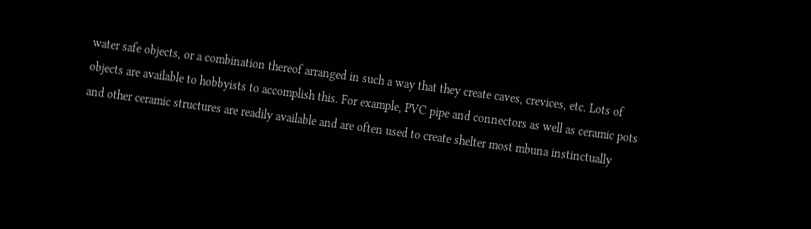water safe objects, or a combination thereof arranged in such a way that they create caves, crevices, etc. Lots of objects are available to hobbyists to accomplish this. For example, PVC pipe and connectors as well as ceramic pots and other ceramic structures are readily available and are often used to create shelter most mbuna instinctually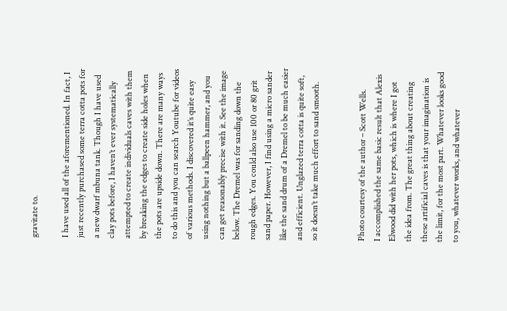gravitate to.

I have used all of the aforementioned. In fact, I just recently purchased some terra cotta pots for a new dwarf mbuna tank. Though I have used clay pots before, I haven’t ever systematically attempted to create individuals caves with them by breaking the edges to create side holes when the pots are upside down. There are many ways to do this and you can search Youtube for videos of various methods. I discovered it’s quite easy using nothing but a ballpeen hammer, and you can get reasonably precise with it. See the image below. The Dremel was for sanding down the rough edges. You could also use 100 or 80 grit sand paper. However, I find using a micro sander like the sand drum of a Dremel to be much easier and efficient. Unglazed terra cotta is quite soft, so it doesn’t take much effort to sand smooth.


Photo courtesy of the author – Scott Wells.
I accomplished the same basic result that Alexis Elwood did with her pots, which is where I got the idea from. The great thing about creating these artificial caves is that your imagination is the limit, for the most part. Whatever looks good to you, whatever works, and whatever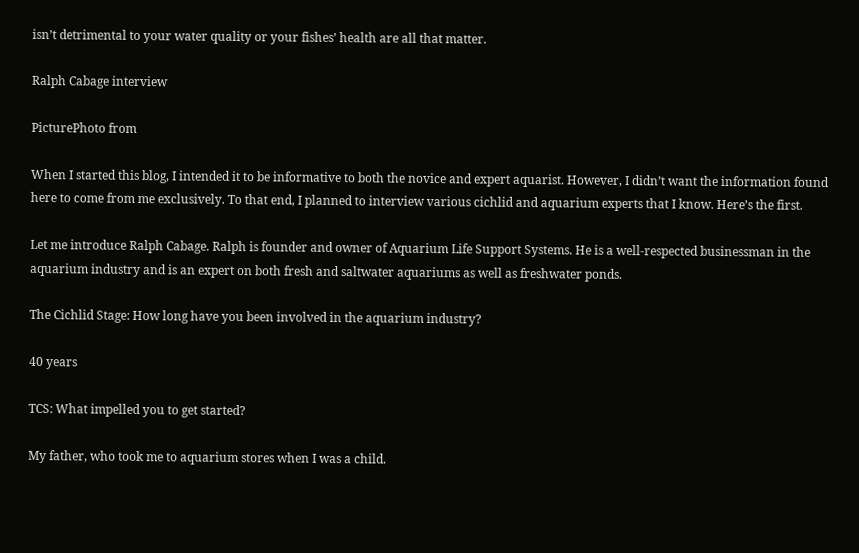isn’t detrimental to your water quality or your fishes’ health are all that matter.

Ralph Cabage interview

PicturePhoto from

When I started this blog, I intended it to be informative to both the novice and expert aquarist. However, I didn’t want the information found here to come from me exclusively. To that end, I planned to interview various cichlid and aquarium experts that I know. Here’s the first.

Let me introduce Ralph Cabage. Ralph is founder and owner of Aquarium Life Support Systems. He is a well-respected businessman in the aquarium industry and is an expert on both fresh and saltwater aquariums as well as freshwater ponds.

The Cichlid Stage: How long have you been involved in the aquarium industry?

40 years

TCS: What impelled you to get started?

My father, who took me to aquarium stores when I was a child.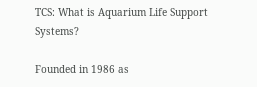TCS: What is Aquarium Life Support Systems?

Founded in 1986 as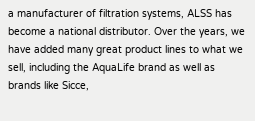a manufacturer of filtration systems, ALSS has become a national distributor. Over the years, we have added many great product lines to what we sell, including the AquaLife brand as well as brands like Sicce,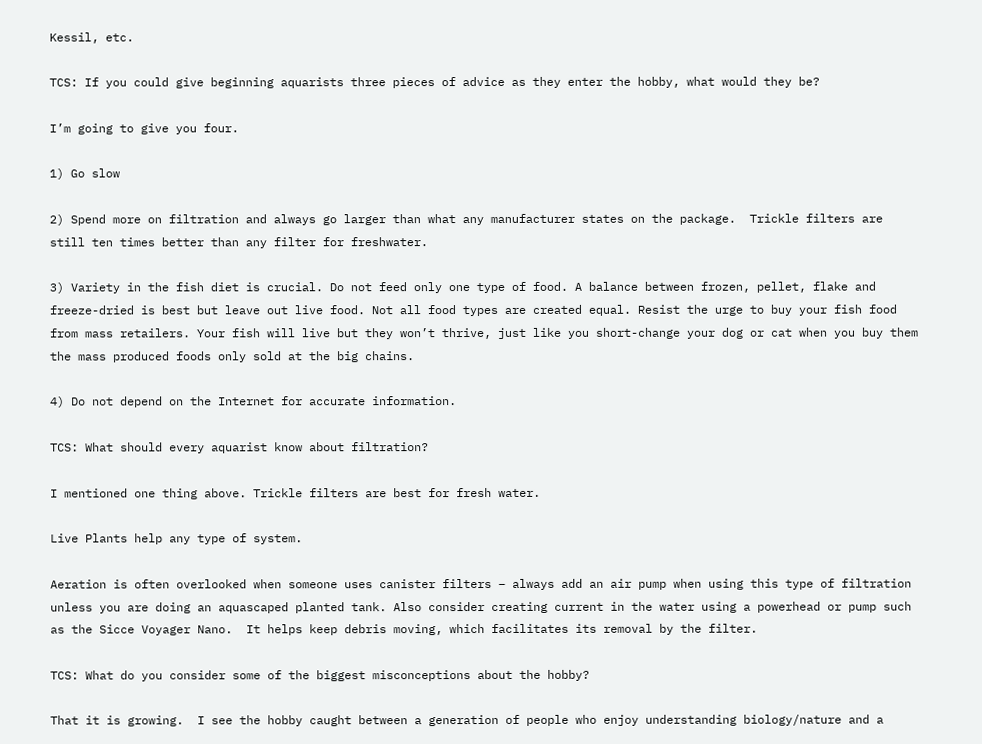Kessil, etc.

TCS: If you could give beginning aquarists three pieces of advice as they enter the hobby, what would they be?

I’m going to give you four.

1) Go slow

2) Spend more on filtration and always go larger than what any manufacturer states on the package.  Trickle filters are still ten times better than any filter for freshwater.

3) Variety in the fish diet is crucial. Do not feed only one type of food. A balance between frozen, pellet, flake and freeze-dried is best but leave out live food. Not all food types are created equal. Resist the urge to buy your fish food from mass retailers. Your fish will live but they won’t thrive, just like you short-change your dog or cat when you buy them the mass produced foods only sold at the big chains.

4) Do not depend on the Internet for accurate information.

TCS: What should every aquarist know about filtration?

I mentioned one thing above. Trickle filters are best for fresh water.

Live Plants help any type of system.

Aeration is often overlooked when someone uses canister filters – always add an air pump when using this type of filtration unless you are doing an aquascaped planted tank. Also consider creating current in the water using a powerhead or pump such as the Sicce Voyager Nano.  It helps keep debris moving, which facilitates its removal by the filter.

TCS: What do you consider some of the biggest misconceptions about the hobby?

That it is growing.  I see the hobby caught between a generation of people who enjoy understanding biology/nature and a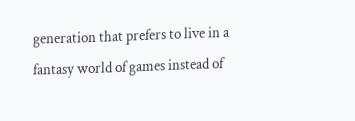generation that prefers to live in a fantasy world of games instead of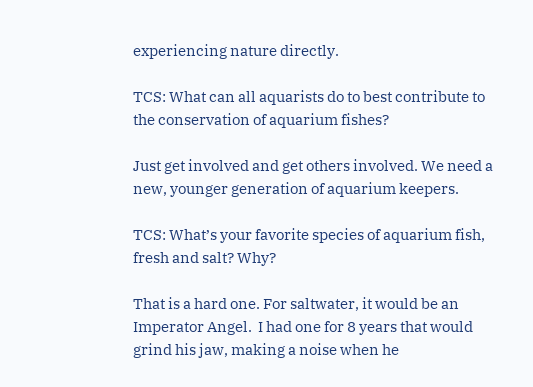experiencing nature directly.

TCS: What can all aquarists do to best contribute to the conservation of aquarium fishes?

Just get involved and get others involved. We need a new, younger generation of aquarium keepers.

TCS: What’s your favorite species of aquarium fish, fresh and salt? Why?

That is a hard one. For saltwater, it would be an Imperator Angel.  I had one for 8 years that would grind his jaw, making a noise when he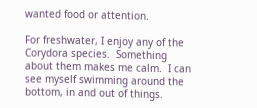wanted food or attention.

For freshwater, I enjoy any of the Corydora species.  Something about them makes me calm.  I can see myself swimming around the bottom, in and out of things.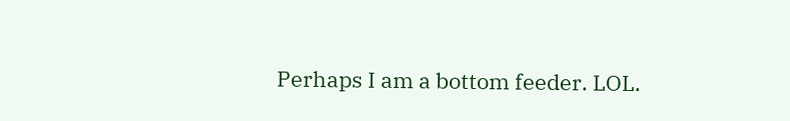Perhaps I am a bottom feeder. LOL.